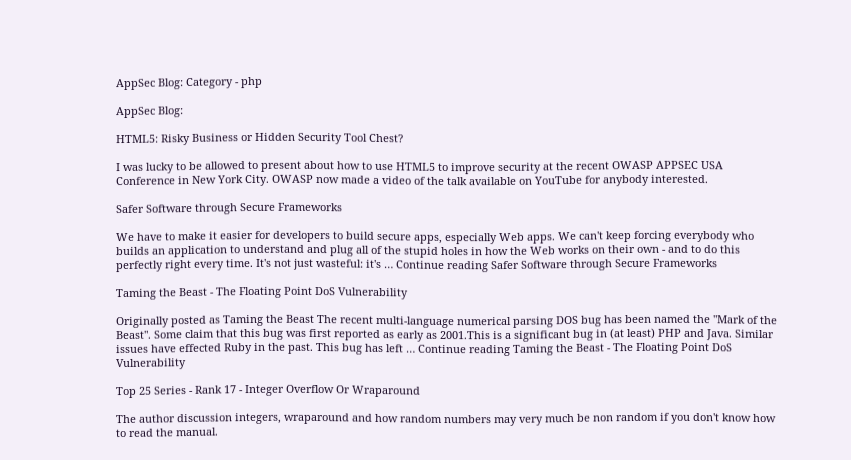AppSec Blog: Category - php

AppSec Blog:

HTML5: Risky Business or Hidden Security Tool Chest?

I was lucky to be allowed to present about how to use HTML5 to improve security at the recent OWASP APPSEC USA Conference in New York City. OWASP now made a video of the talk available on YouTube for anybody interested.

Safer Software through Secure Frameworks

We have to make it easier for developers to build secure apps, especially Web apps. We can't keep forcing everybody who builds an application to understand and plug all of the stupid holes in how the Web works on their own - and to do this perfectly right every time. It's not just wasteful: it's … Continue reading Safer Software through Secure Frameworks

Taming the Beast - The Floating Point DoS Vulnerability

Originally posted as Taming the Beast The recent multi-language numerical parsing DOS bug has been named the "Mark of the Beast". Some claim that this bug was first reported as early as 2001.This is a significant bug in (at least) PHP and Java. Similar issues have effected Ruby in the past. This bug has left … Continue reading Taming the Beast - The Floating Point DoS Vulnerability

Top 25 Series - Rank 17 - Integer Overflow Or Wraparound

The author discussion integers, wraparound and how random numbers may very much be non random if you don't know how to read the manual.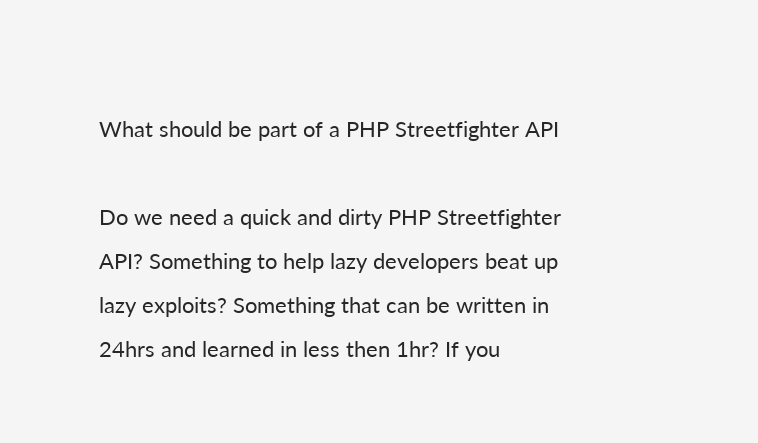What should be part of a PHP Streetfighter API

Do we need a quick and dirty PHP Streetfighter API? Something to help lazy developers beat up lazy exploits? Something that can be written in 24hrs and learned in less then 1hr? If you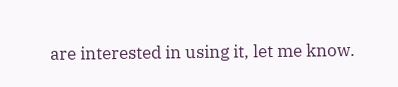are interested in using it, let me know.